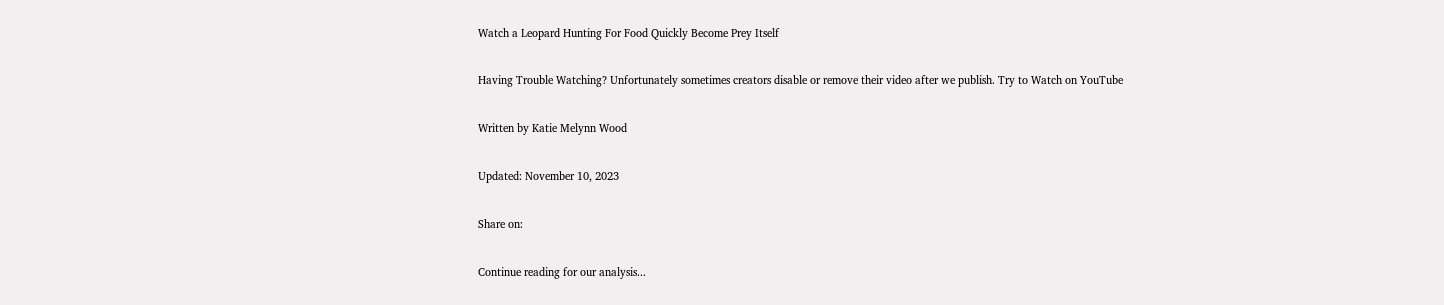Watch a Leopard Hunting For Food Quickly Become Prey Itself

Having Trouble Watching? Unfortunately sometimes creators disable or remove their video after we publish. Try to Watch on YouTube

Written by Katie Melynn Wood

Updated: November 10, 2023

Share on:

Continue reading for our analysis...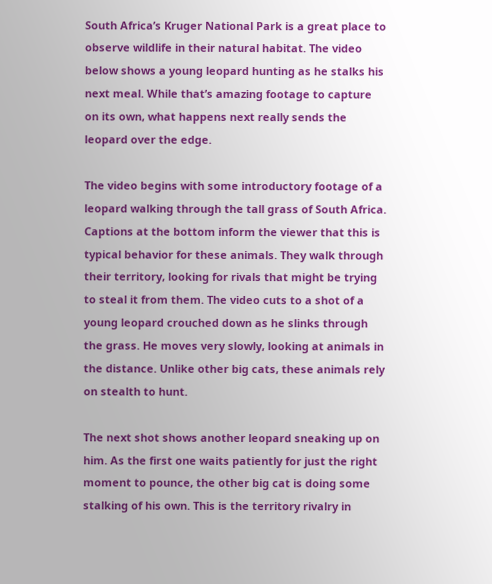South Africa’s Kruger National Park is a great place to observe wildlife in their natural habitat. The video below shows a young leopard hunting as he stalks his next meal. While that’s amazing footage to capture on its own, what happens next really sends the leopard over the edge.

The video begins with some introductory footage of a leopard walking through the tall grass of South Africa. Captions at the bottom inform the viewer that this is typical behavior for these animals. They walk through their territory, looking for rivals that might be trying to steal it from them. The video cuts to a shot of a young leopard crouched down as he slinks through the grass. He moves very slowly, looking at animals in the distance. Unlike other big cats, these animals rely on stealth to hunt.

The next shot shows another leopard sneaking up on him. As the first one waits patiently for just the right moment to pounce, the other big cat is doing some stalking of his own. This is the territory rivalry in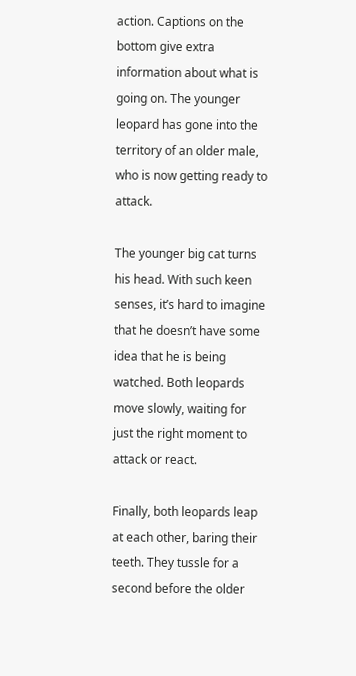action. Captions on the bottom give extra information about what is going on. The younger leopard has gone into the territory of an older male, who is now getting ready to attack.

The younger big cat turns his head. With such keen senses, it’s hard to imagine that he doesn’t have some idea that he is being watched. Both leopards move slowly, waiting for just the right moment to attack or react.

Finally, both leopards leap at each other, baring their teeth. They tussle for a second before the older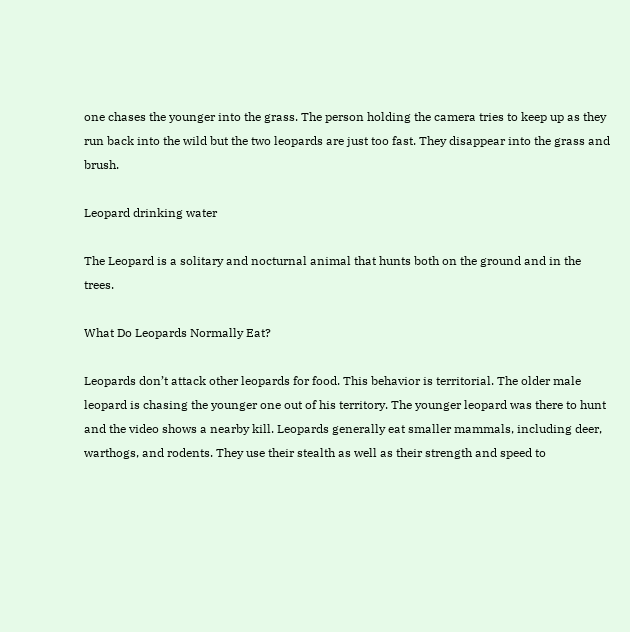one chases the younger into the grass. The person holding the camera tries to keep up as they run back into the wild but the two leopards are just too fast. They disappear into the grass and brush.

Leopard drinking water

The Leopard is a solitary and nocturnal animal that hunts both on the ground and in the trees.

What Do Leopards Normally Eat?

Leopards don’t attack other leopards for food. This behavior is territorial. The older male leopard is chasing the younger one out of his territory. The younger leopard was there to hunt and the video shows a nearby kill. Leopards generally eat smaller mammals, including deer, warthogs, and rodents. They use their stealth as well as their strength and speed to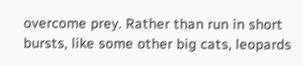overcome prey. Rather than run in short bursts, like some other big cats, leopards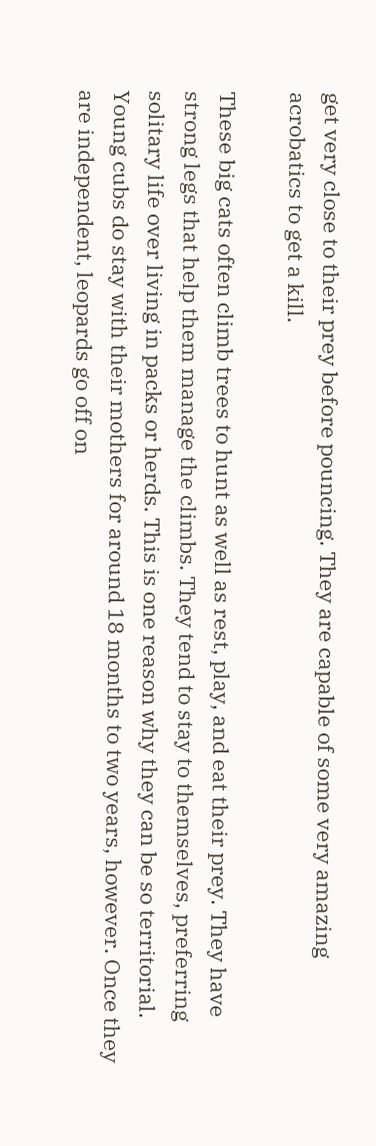get very close to their prey before pouncing. They are capable of some very amazing acrobatics to get a kill.

These big cats often climb trees to hunt as well as rest, play, and eat their prey. They have strong legs that help them manage the climbs. They tend to stay to themselves, preferring solitary life over living in packs or herds. This is one reason why they can be so territorial. Young cubs do stay with their mothers for around 18 months to two years, however. Once they are independent, leopards go off on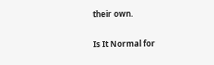their own.

Is It Normal for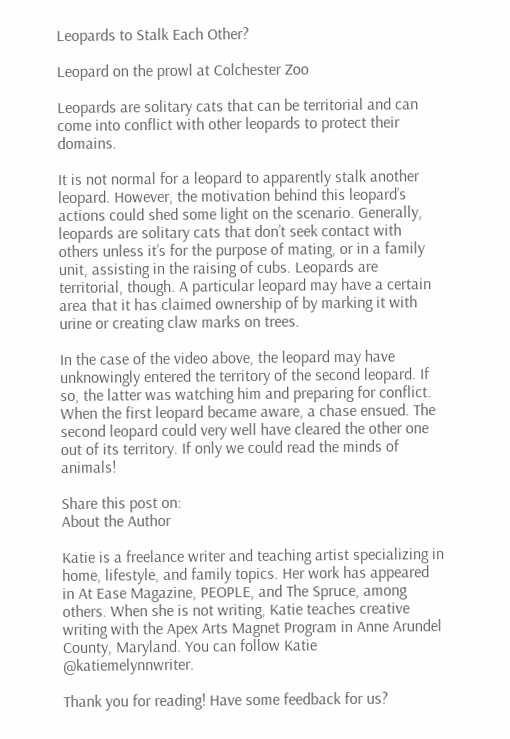Leopards to Stalk Each Other?

Leopard on the prowl at Colchester Zoo

Leopards are solitary cats that can be territorial and can come into conflict with other leopards to protect their domains.

It is not normal for a leopard to apparently stalk another leopard. However, the motivation behind this leopard’s actions could shed some light on the scenario. Generally, leopards are solitary cats that don’t seek contact with others unless it’s for the purpose of mating, or in a family unit, assisting in the raising of cubs. Leopards are territorial, though. A particular leopard may have a certain area that it has claimed ownership of by marking it with urine or creating claw marks on trees.

In the case of the video above, the leopard may have unknowingly entered the territory of the second leopard. If so, the latter was watching him and preparing for conflict. When the first leopard became aware, a chase ensued. The second leopard could very well have cleared the other one out of its territory. If only we could read the minds of animals!

Share this post on:
About the Author

Katie is a freelance writer and teaching artist specializing in home, lifestyle, and family topics. Her work has appeared in At Ease Magazine, PEOPLE, and The Spruce, among others. When she is not writing, Katie teaches creative writing with the Apex Arts Magnet Program in Anne Arundel County, Maryland. You can follow Katie @katiemelynnwriter.

Thank you for reading! Have some feedback for us?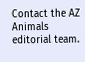Contact the AZ Animals editorial team.